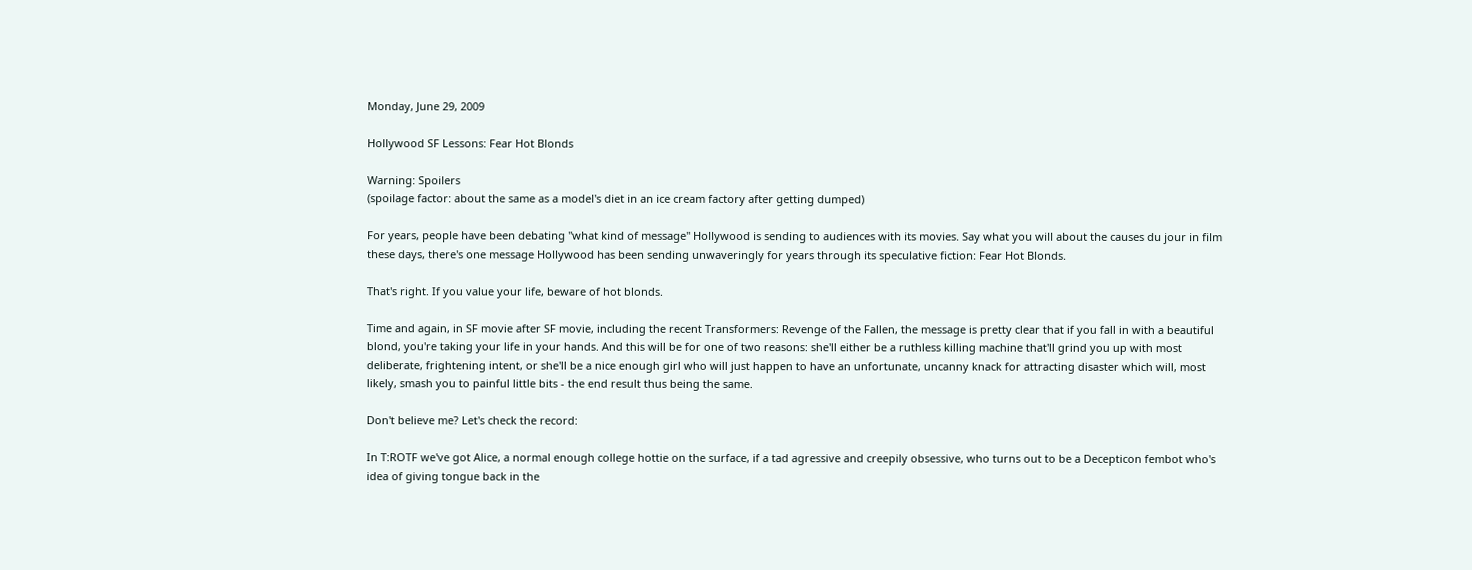Monday, June 29, 2009

Hollywood SF Lessons: Fear Hot Blonds

Warning: Spoilers
(spoilage factor: about the same as a model's diet in an ice cream factory after getting dumped)

For years, people have been debating "what kind of message" Hollywood is sending to audiences with its movies. Say what you will about the causes du jour in film these days, there's one message Hollywood has been sending unwaveringly for years through its speculative fiction: Fear Hot Blonds.

That's right. If you value your life, beware of hot blonds.

Time and again, in SF movie after SF movie, including the recent Transformers: Revenge of the Fallen, the message is pretty clear that if you fall in with a beautiful blond, you're taking your life in your hands. And this will be for one of two reasons: she'll either be a ruthless killing machine that'll grind you up with most deliberate, frightening intent, or she'll be a nice enough girl who will just happen to have an unfortunate, uncanny knack for attracting disaster which will, most likely, smash you to painful little bits - the end result thus being the same.

Don't believe me? Let's check the record:

In T:ROTF we've got Alice, a normal enough college hottie on the surface, if a tad agressive and creepily obsessive, who turns out to be a Decepticon fembot who's idea of giving tongue back in the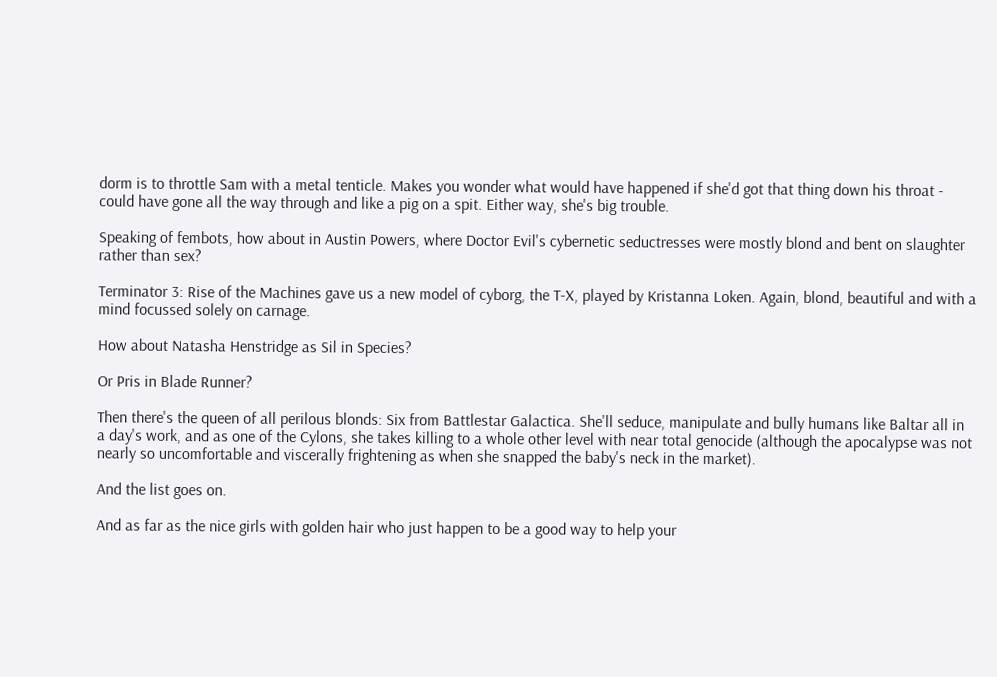dorm is to throttle Sam with a metal tenticle. Makes you wonder what would have happened if she'd got that thing down his throat - could have gone all the way through and like a pig on a spit. Either way, she's big trouble.

Speaking of fembots, how about in Austin Powers, where Doctor Evil's cybernetic seductresses were mostly blond and bent on slaughter rather than sex?

Terminator 3: Rise of the Machines gave us a new model of cyborg, the T-X, played by Kristanna Loken. Again, blond, beautiful and with a mind focussed solely on carnage.

How about Natasha Henstridge as Sil in Species?

Or Pris in Blade Runner?

Then there's the queen of all perilous blonds: Six from Battlestar Galactica. She'll seduce, manipulate and bully humans like Baltar all in a day's work, and as one of the Cylons, she takes killing to a whole other level with near total genocide (although the apocalypse was not nearly so uncomfortable and viscerally frightening as when she snapped the baby's neck in the market).

And the list goes on.

And as far as the nice girls with golden hair who just happen to be a good way to help your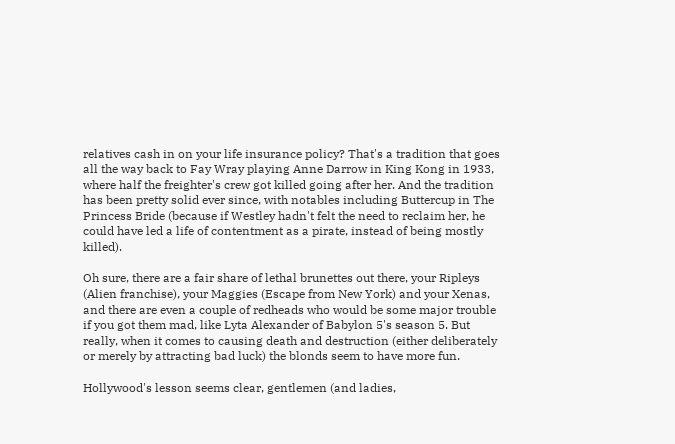relatives cash in on your life insurance policy? That's a tradition that goes all the way back to Fay Wray playing Anne Darrow in King Kong in 1933, where half the freighter's crew got killed going after her. And the tradition has been pretty solid ever since, with notables including Buttercup in The Princess Bride (because if Westley hadn't felt the need to reclaim her, he could have led a life of contentment as a pirate, instead of being mostly killed).

Oh sure, there are a fair share of lethal brunettes out there, your Ripleys (Alien franchise), your Maggies (Escape from New York) and your Xenas, and there are even a couple of redheads who would be some major trouble if you got them mad, like Lyta Alexander of Babylon 5's season 5. But really, when it comes to causing death and destruction (either deliberately or merely by attracting bad luck) the blonds seem to have more fun.

Hollywood's lesson seems clear, gentlemen (and ladies,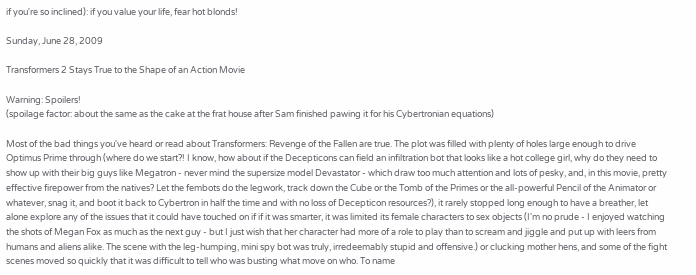if you're so inclined): if you value your life, fear hot blonds!

Sunday, June 28, 2009

Transformers 2 Stays True to the Shape of an Action Movie

Warning: Spoilers!
(spoilage factor: about the same as the cake at the frat house after Sam finished pawing it for his Cybertronian equations)

Most of the bad things you've heard or read about Transformers: Revenge of the Fallen are true. The plot was filled with plenty of holes large enough to drive Optimus Prime through (where do we start?! I know, how about if the Decepticons can field an infiltration bot that looks like a hot college girl, why do they need to show up with their big guys like Megatron - never mind the supersize model Devastator - which draw too much attention and lots of pesky, and, in this movie, pretty effective firepower from the natives? Let the fembots do the legwork, track down the Cube or the Tomb of the Primes or the all-powerful Pencil of the Animator or whatever, snag it, and boot it back to Cybertron in half the time and with no loss of Decepticon resources?), it rarely stopped long enough to have a breather, let alone explore any of the issues that it could have touched on if if it was smarter, it was limited its female characters to sex objects (I'm no prude - I enjoyed watching the shots of Megan Fox as much as the next guy - but I just wish that her character had more of a role to play than to scream and jiggle and put up with leers from humans and aliens alike. The scene with the leg-humping, mini spy bot was truly, irredeemably stupid and offensive.) or clucking mother hens, and some of the fight scenes moved so quickly that it was difficult to tell who was busting what move on who. To name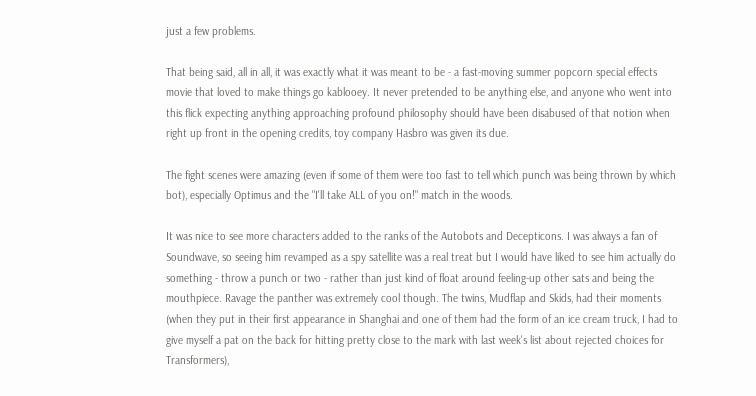just a few problems.

That being said, all in all, it was exactly what it was meant to be - a fast-moving summer popcorn special effects movie that loved to make things go kablooey. It never pretended to be anything else, and anyone who went into this flick expecting anything approaching profound philosophy should have been disabused of that notion when right up front in the opening credits, toy company Hasbro was given its due.

The fight scenes were amazing (even if some of them were too fast to tell which punch was being thrown by which bot), especially Optimus and the "I'll take ALL of you on!" match in the woods.

It was nice to see more characters added to the ranks of the Autobots and Decepticons. I was always a fan of Soundwave, so seeing him revamped as a spy satellite was a real treat but I would have liked to see him actually do something - throw a punch or two - rather than just kind of float around feeling-up other sats and being the mouthpiece. Ravage the panther was extremely cool though. The twins, Mudflap and Skids, had their moments (when they put in their first appearance in Shanghai and one of them had the form of an ice cream truck, I had to give myself a pat on the back for hitting pretty close to the mark with last week's list about rejected choices for Transformers),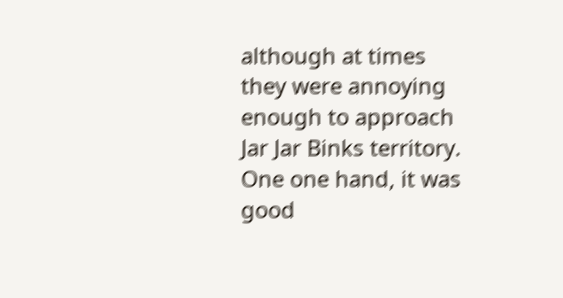although at times they were annoying enough to approach Jar Jar Binks territory. One one hand, it was good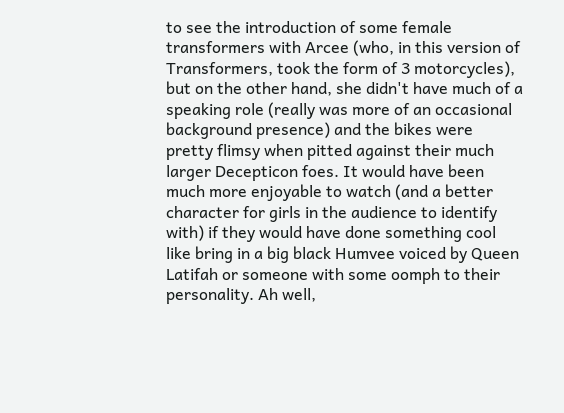to see the introduction of some female transformers with Arcee (who, in this version of Transformers, took the form of 3 motorcycles), but on the other hand, she didn't have much of a speaking role (really was more of an occasional background presence) and the bikes were pretty flimsy when pitted against their much larger Decepticon foes. It would have been much more enjoyable to watch (and a better character for girls in the audience to identify with) if they would have done something cool like bring in a big black Humvee voiced by Queen Latifah or someone with some oomph to their personality. Ah well,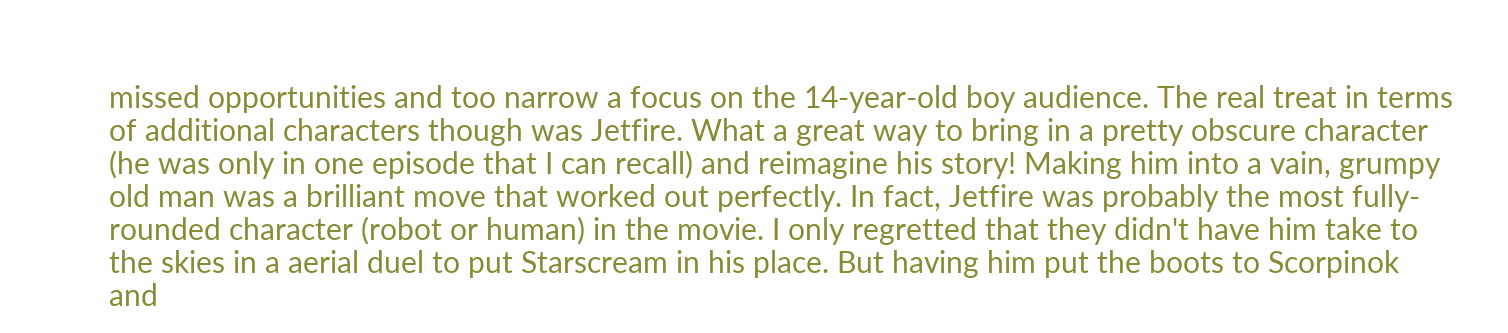missed opportunities and too narrow a focus on the 14-year-old boy audience. The real treat in terms of additional characters though was Jetfire. What a great way to bring in a pretty obscure character (he was only in one episode that I can recall) and reimagine his story! Making him into a vain, grumpy old man was a brilliant move that worked out perfectly. In fact, Jetfire was probably the most fully-rounded character (robot or human) in the movie. I only regretted that they didn't have him take to the skies in a aerial duel to put Starscream in his place. But having him put the boots to Scorpinok and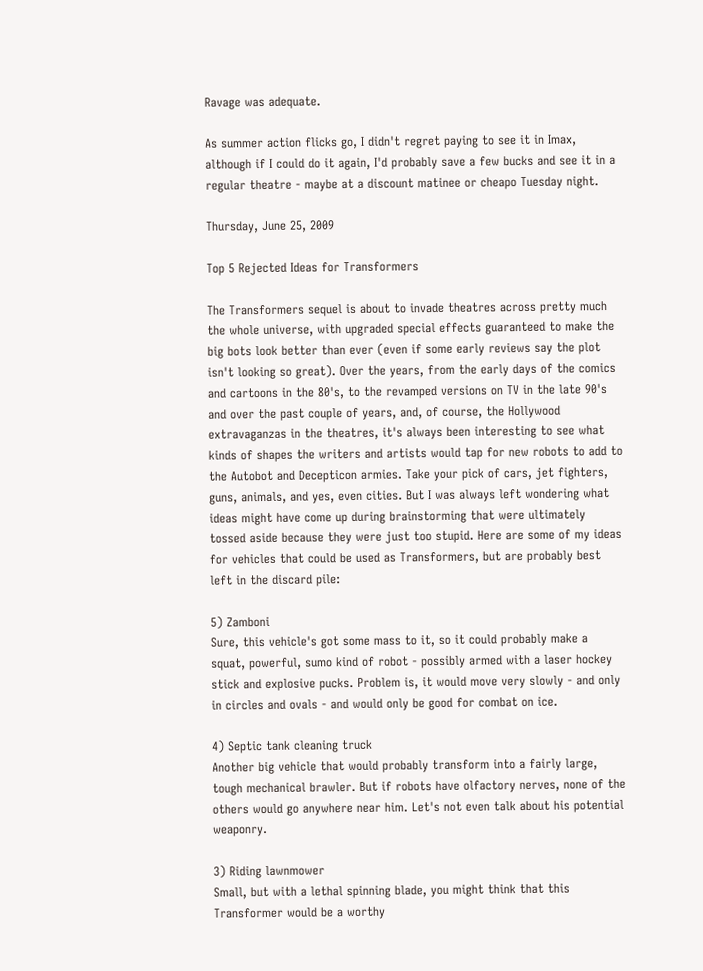Ravage was adequate.

As summer action flicks go, I didn't regret paying to see it in Imax, although if I could do it again, I'd probably save a few bucks and see it in a regular theatre - maybe at a discount matinee or cheapo Tuesday night.

Thursday, June 25, 2009

Top 5 Rejected Ideas for Transformers

The Transformers sequel is about to invade theatres across pretty much the whole universe, with upgraded special effects guaranteed to make the big bots look better than ever (even if some early reviews say the plot isn't looking so great). Over the years, from the early days of the comics and cartoons in the 80's, to the revamped versions on TV in the late 90's and over the past couple of years, and, of course, the Hollywood extravaganzas in the theatres, it's always been interesting to see what kinds of shapes the writers and artists would tap for new robots to add to the Autobot and Decepticon armies. Take your pick of cars, jet fighters, guns, animals, and yes, even cities. But I was always left wondering what ideas might have come up during brainstorming that were ultimately tossed aside because they were just too stupid. Here are some of my ideas for vehicles that could be used as Transformers, but are probably best left in the discard pile:

5) Zamboni
Sure, this vehicle's got some mass to it, so it could probably make a squat, powerful, sumo kind of robot - possibly armed with a laser hockey stick and explosive pucks. Problem is, it would move very slowly - and only in circles and ovals - and would only be good for combat on ice.

4) Septic tank cleaning truck
Another big vehicle that would probably transform into a fairly large, tough mechanical brawler. But if robots have olfactory nerves, none of the others would go anywhere near him. Let's not even talk about his potential weaponry.

3) Riding lawnmower
Small, but with a lethal spinning blade, you might think that this Transformer would be a worthy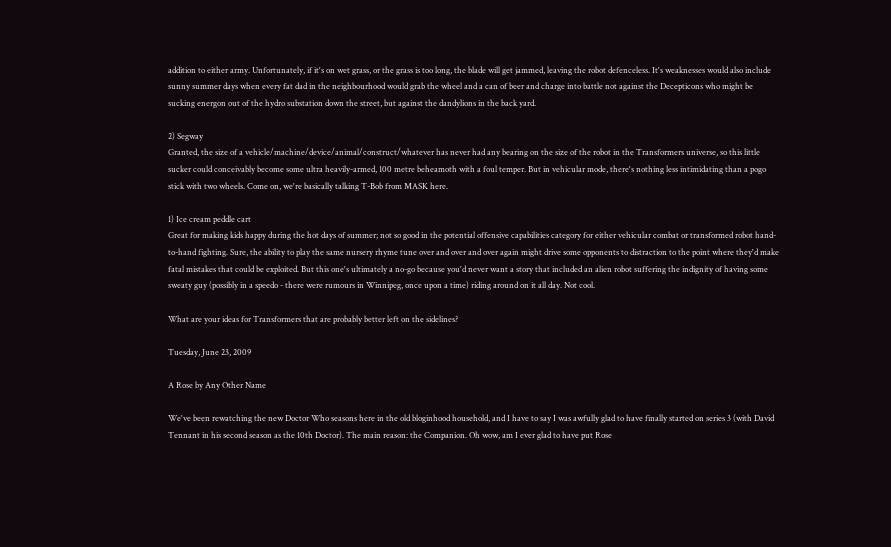addition to either army. Unfortunately, if it's on wet grass, or the grass is too long, the blade will get jammed, leaving the robot defenceless. It's weaknesses would also include sunny summer days when every fat dad in the neighbourhood would grab the wheel and a can of beer and charge into battle not against the Decepticons who might be sucking energon out of the hydro substation down the street, but against the dandylions in the back yard.

2) Segway
Granted, the size of a vehicle/machine/device/animal/construct/whatever has never had any bearing on the size of the robot in the Transformers universe, so this little sucker could conceivably become some ultra heavily-armed, 100 metre beheamoth with a foul temper. But in vehicular mode, there's nothing less intimidating than a pogo stick with two wheels. Come on, we're basically talking T-Bob from MASK here.

1) Ice cream peddle cart
Great for making kids happy during the hot days of summer; not so good in the potential offensive capabilities category for either vehicular combat or transformed robot hand-to-hand fighting. Sure, the ability to play the same nursery rhyme tune over and over and over again might drive some opponents to distraction to the point where they'd make fatal mistakes that could be exploited. But this one's ultimately a no-go because you'd never want a story that included an alien robot suffering the indignity of having some sweaty guy (possibly in a speedo - there were rumours in Winnipeg, once upon a time) riding around on it all day. Not cool.

What are your ideas for Transformers that are probably better left on the sidelines?

Tuesday, June 23, 2009

A Rose by Any Other Name

We've been rewatching the new Doctor Who seasons here in the old bloginhood household, and I have to say I was awfully glad to have finally started on series 3 (with David Tennant in his second season as the 10th Doctor). The main reason: the Companion. Oh wow, am I ever glad to have put Rose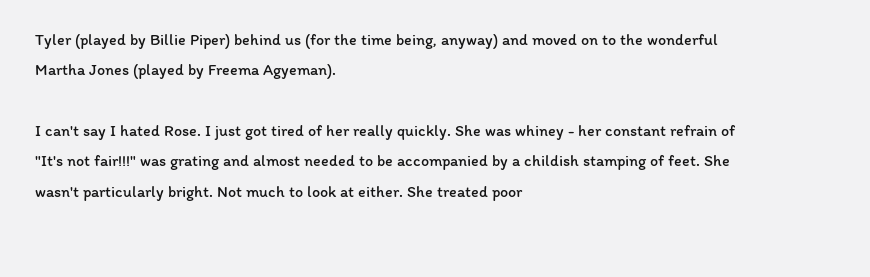Tyler (played by Billie Piper) behind us (for the time being, anyway) and moved on to the wonderful Martha Jones (played by Freema Agyeman).

I can't say I hated Rose. I just got tired of her really quickly. She was whiney - her constant refrain of "It's not fair!!!" was grating and almost needed to be accompanied by a childish stamping of feet. She wasn't particularly bright. Not much to look at either. She treated poor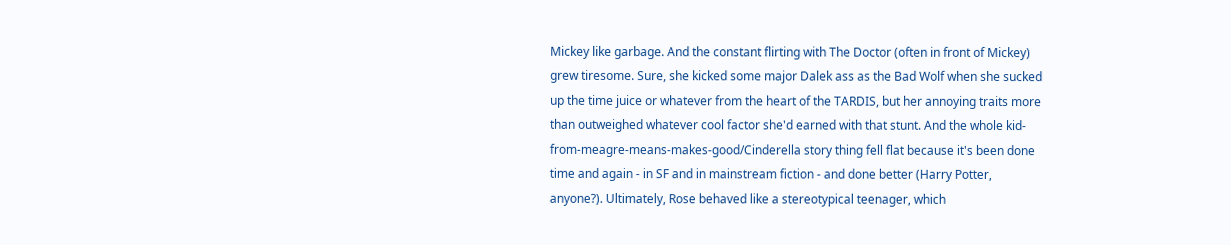Mickey like garbage. And the constant flirting with The Doctor (often in front of Mickey) grew tiresome. Sure, she kicked some major Dalek ass as the Bad Wolf when she sucked up the time juice or whatever from the heart of the TARDIS, but her annoying traits more than outweighed whatever cool factor she'd earned with that stunt. And the whole kid-from-meagre-means-makes-good/Cinderella story thing fell flat because it's been done time and again - in SF and in mainstream fiction - and done better (Harry Potter, anyone?). Ultimately, Rose behaved like a stereotypical teenager, which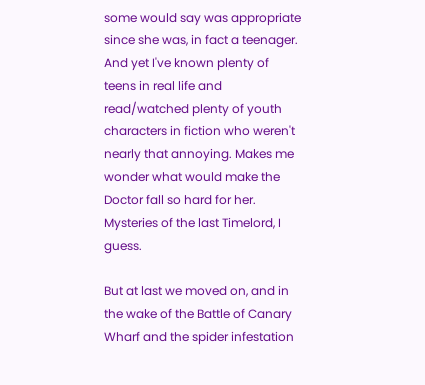some would say was appropriate since she was, in fact a teenager. And yet I've known plenty of teens in real life and read/watched plenty of youth characters in fiction who weren't nearly that annoying. Makes me wonder what would make the Doctor fall so hard for her. Mysteries of the last Timelord, I guess.

But at last we moved on, and in the wake of the Battle of Canary Wharf and the spider infestation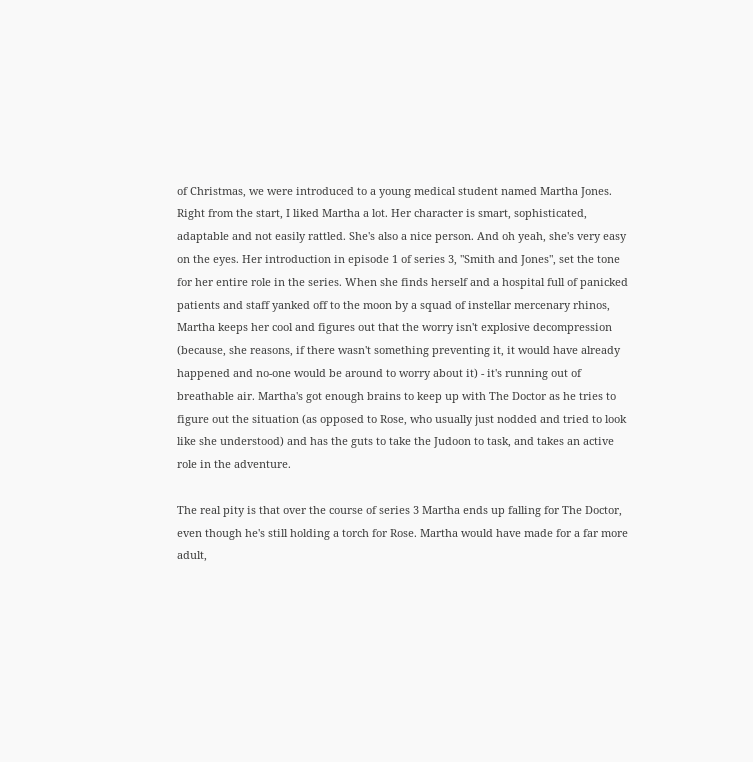of Christmas, we were introduced to a young medical student named Martha Jones. Right from the start, I liked Martha a lot. Her character is smart, sophisticated, adaptable and not easily rattled. She's also a nice person. And oh yeah, she's very easy on the eyes. Her introduction in episode 1 of series 3, "Smith and Jones", set the tone for her entire role in the series. When she finds herself and a hospital full of panicked patients and staff yanked off to the moon by a squad of instellar mercenary rhinos, Martha keeps her cool and figures out that the worry isn't explosive decompression (because, she reasons, if there wasn't something preventing it, it would have already happened and no-one would be around to worry about it) - it's running out of breathable air. Martha's got enough brains to keep up with The Doctor as he tries to figure out the situation (as opposed to Rose, who usually just nodded and tried to look like she understood) and has the guts to take the Judoon to task, and takes an active role in the adventure.

The real pity is that over the course of series 3 Martha ends up falling for The Doctor, even though he's still holding a torch for Rose. Martha would have made for a far more adult,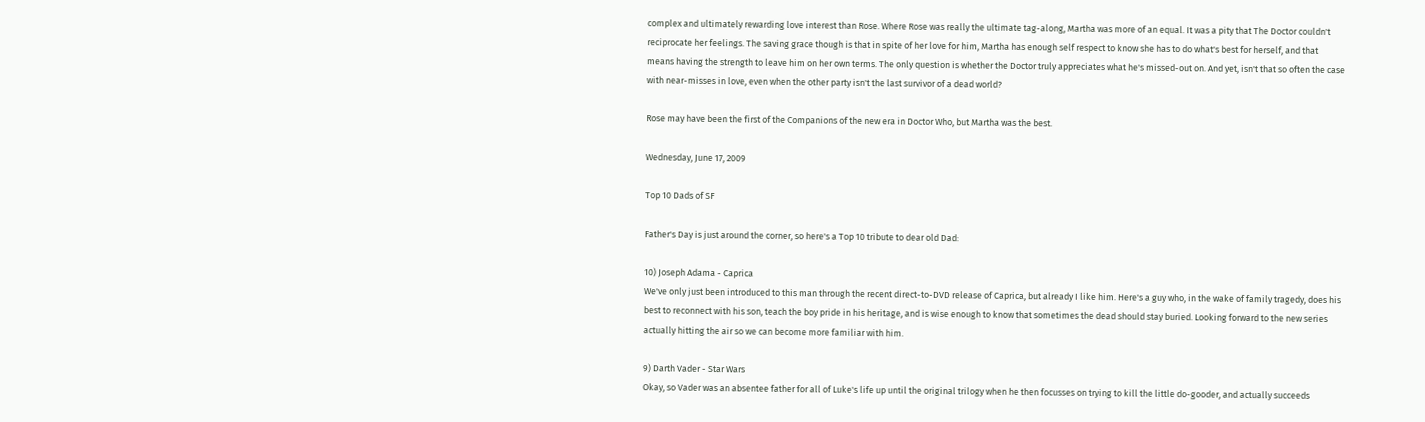complex and ultimately rewarding love interest than Rose. Where Rose was really the ultimate tag-along, Martha was more of an equal. It was a pity that The Doctor couldn't reciprocate her feelings. The saving grace though is that in spite of her love for him, Martha has enough self respect to know she has to do what's best for herself, and that means having the strength to leave him on her own terms. The only question is whether the Doctor truly appreciates what he's missed-out on. And yet, isn't that so often the case with near-misses in love, even when the other party isn't the last survivor of a dead world?

Rose may have been the first of the Companions of the new era in Doctor Who, but Martha was the best.

Wednesday, June 17, 2009

Top 10 Dads of SF

Father's Day is just around the corner, so here's a Top 10 tribute to dear old Dad:

10) Joseph Adama - Caprica
We've only just been introduced to this man through the recent direct-to-DVD release of Caprica, but already I like him. Here's a guy who, in the wake of family tragedy, does his best to reconnect with his son, teach the boy pride in his heritage, and is wise enough to know that sometimes the dead should stay buried. Looking forward to the new series actually hitting the air so we can become more familiar with him.

9) Darth Vader - Star Wars
Okay, so Vader was an absentee father for all of Luke's life up until the original trilogy when he then focusses on trying to kill the little do-gooder, and actually succeeds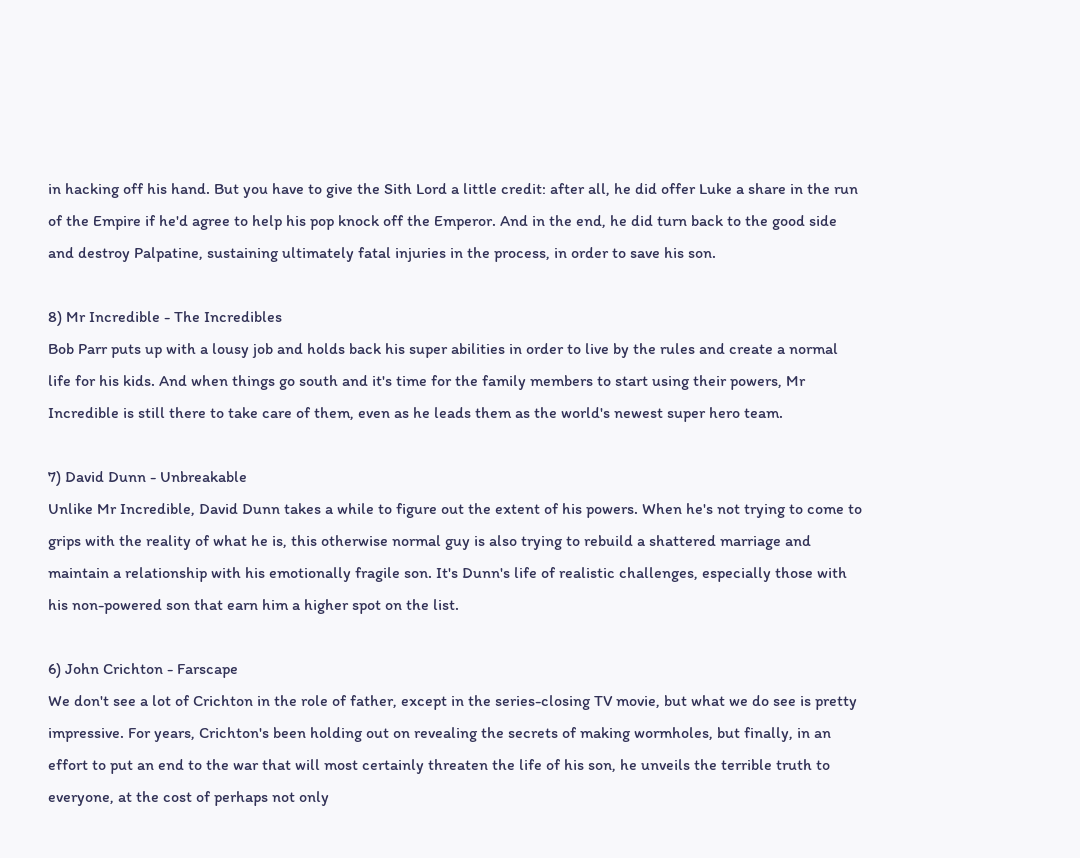in hacking off his hand. But you have to give the Sith Lord a little credit: after all, he did offer Luke a share in the run of the Empire if he'd agree to help his pop knock off the Emperor. And in the end, he did turn back to the good side and destroy Palpatine, sustaining ultimately fatal injuries in the process, in order to save his son.

8) Mr Incredible - The Incredibles
Bob Parr puts up with a lousy job and holds back his super abilities in order to live by the rules and create a normal life for his kids. And when things go south and it's time for the family members to start using their powers, Mr Incredible is still there to take care of them, even as he leads them as the world's newest super hero team.

7) David Dunn - Unbreakable
Unlike Mr Incredible, David Dunn takes a while to figure out the extent of his powers. When he's not trying to come to grips with the reality of what he is, this otherwise normal guy is also trying to rebuild a shattered marriage and maintain a relationship with his emotionally fragile son. It's Dunn's life of realistic challenges, especially those with his non-powered son that earn him a higher spot on the list.

6) John Crichton - Farscape
We don't see a lot of Crichton in the role of father, except in the series-closing TV movie, but what we do see is pretty impressive. For years, Crichton's been holding out on revealing the secrets of making wormholes, but finally, in an effort to put an end to the war that will most certainly threaten the life of his son, he unveils the terrible truth to everyone, at the cost of perhaps not only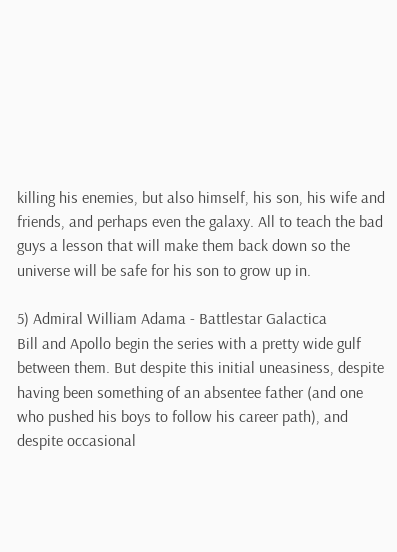killing his enemies, but also himself, his son, his wife and friends, and perhaps even the galaxy. All to teach the bad guys a lesson that will make them back down so the universe will be safe for his son to grow up in.

5) Admiral William Adama - Battlestar Galactica
Bill and Apollo begin the series with a pretty wide gulf between them. But despite this initial uneasiness, despite having been something of an absentee father (and one who pushed his boys to follow his career path), and despite occasional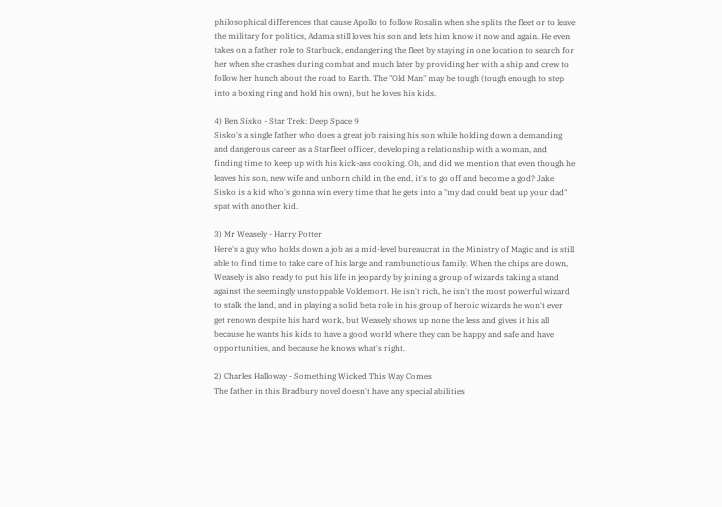philosophical differences that cause Apollo to follow Rosalin when she splits the fleet or to leave the military for politics, Adama still loves his son and lets him know it now and again. He even takes on a father role to Starbuck, endangering the fleet by staying in one location to search for her when she crashes during combat and much later by providing her with a ship and crew to follow her hunch about the road to Earth. The "Old Man" may be tough (tough enough to step into a boxing ring and hold his own), but he loves his kids.

4) Ben Sisko - Star Trek: Deep Space 9
Sisko's a single father who does a great job raising his son while holding down a demanding and dangerous career as a Starfleet officer, developing a relationship with a woman, and finding time to keep up with his kick-ass cooking. Oh, and did we mention that even though he leaves his son, new wife and unborn child in the end, it's to go off and become a god? Jake Sisko is a kid who's gonna win every time that he gets into a "my dad could beat up your dad" spat with another kid.

3) Mr Weasely - Harry Potter
Here's a guy who holds down a job as a mid-level bureaucrat in the Ministry of Magic and is still able to find time to take care of his large and rambunctious family. When the chips are down, Weasely is also ready to put his life in jeopardy by joining a group of wizards taking a stand against the seemingly unstoppable Voldemort. He isn't rich, he isn't the most powerful wizard to stalk the land, and in playing a solid beta role in his group of heroic wizards he won't ever get renown despite his hard work, but Weasely shows up none the less and gives it his all because he wants his kids to have a good world where they can be happy and safe and have opportunities, and because he knows what's right.

2) Charles Halloway - Something Wicked This Way Comes
The father in this Bradbury novel doesn't have any special abilities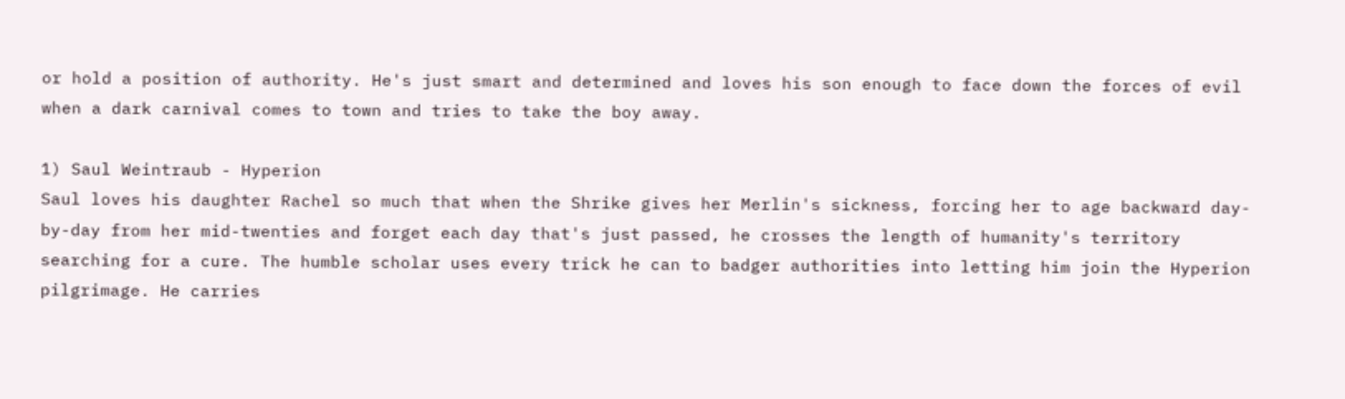or hold a position of authority. He's just smart and determined and loves his son enough to face down the forces of evil when a dark carnival comes to town and tries to take the boy away.

1) Saul Weintraub - Hyperion
Saul loves his daughter Rachel so much that when the Shrike gives her Merlin's sickness, forcing her to age backward day-by-day from her mid-twenties and forget each day that's just passed, he crosses the length of humanity's territory searching for a cure. The humble scholar uses every trick he can to badger authorities into letting him join the Hyperion pilgrimage. He carries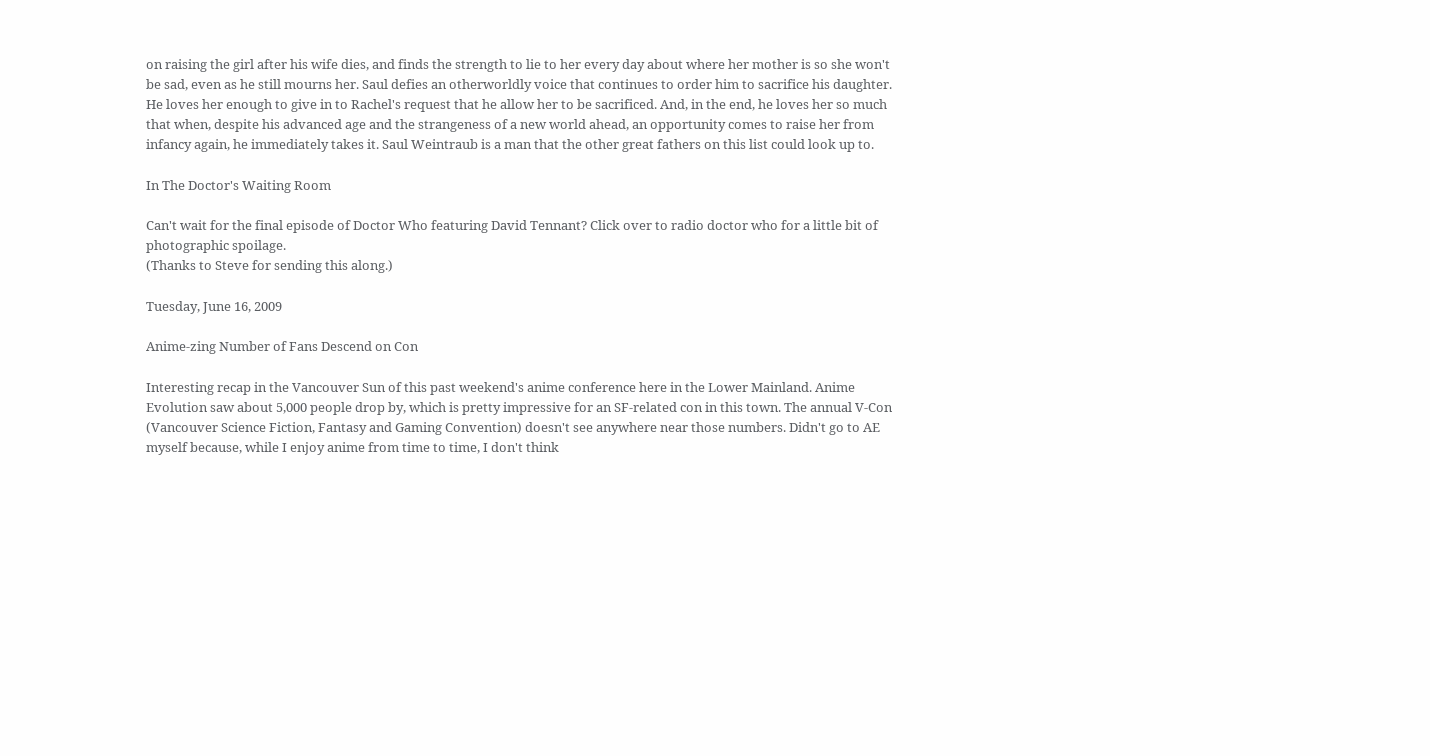on raising the girl after his wife dies, and finds the strength to lie to her every day about where her mother is so she won't be sad, even as he still mourns her. Saul defies an otherworldly voice that continues to order him to sacrifice his daughter. He loves her enough to give in to Rachel's request that he allow her to be sacrificed. And, in the end, he loves her so much that when, despite his advanced age and the strangeness of a new world ahead, an opportunity comes to raise her from infancy again, he immediately takes it. Saul Weintraub is a man that the other great fathers on this list could look up to.

In The Doctor's Waiting Room

Can't wait for the final episode of Doctor Who featuring David Tennant? Click over to radio doctor who for a little bit of photographic spoilage.
(Thanks to Steve for sending this along.)

Tuesday, June 16, 2009

Anime-zing Number of Fans Descend on Con

Interesting recap in the Vancouver Sun of this past weekend's anime conference here in the Lower Mainland. Anime Evolution saw about 5,000 people drop by, which is pretty impressive for an SF-related con in this town. The annual V-Con (Vancouver Science Fiction, Fantasy and Gaming Convention) doesn't see anywhere near those numbers. Didn't go to AE myself because, while I enjoy anime from time to time, I don't think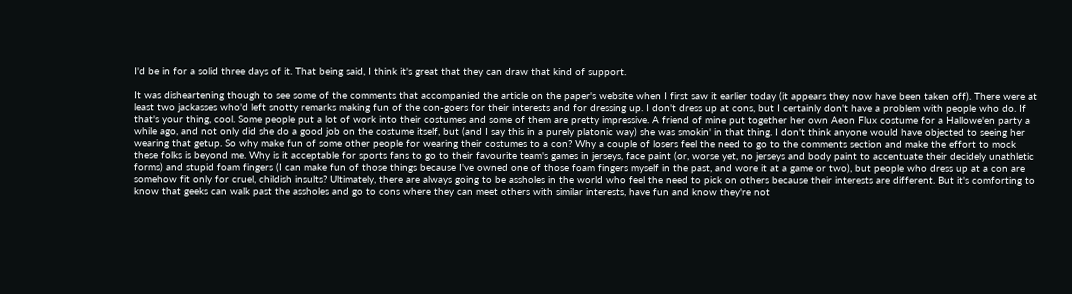I'd be in for a solid three days of it. That being said, I think it's great that they can draw that kind of support.

It was disheartening though to see some of the comments that accompanied the article on the paper's website when I first saw it earlier today (it appears they now have been taken off). There were at least two jackasses who'd left snotty remarks making fun of the con-goers for their interests and for dressing up. I don't dress up at cons, but I certainly don't have a problem with people who do. If that's your thing, cool. Some people put a lot of work into their costumes and some of them are pretty impressive. A friend of mine put together her own Aeon Flux costume for a Hallowe'en party a while ago, and not only did she do a good job on the costume itself, but (and I say this in a purely platonic way) she was smokin' in that thing. I don't think anyone would have objected to seeing her wearing that getup. So why make fun of some other people for wearing their costumes to a con? Why a couple of losers feel the need to go to the comments section and make the effort to mock these folks is beyond me. Why is it acceptable for sports fans to go to their favourite team's games in jerseys, face paint (or, worse yet, no jerseys and body paint to accentuate their decidely unathletic forms) and stupid foam fingers (I can make fun of those things because I've owned one of those foam fingers myself in the past, and wore it at a game or two), but people who dress up at a con are somehow fit only for cruel, childish insults? Ultimately, there are always going to be assholes in the world who feel the need to pick on others because their interests are different. But it's comforting to know that geeks can walk past the assholes and go to cons where they can meet others with similar interests, have fun and know they're not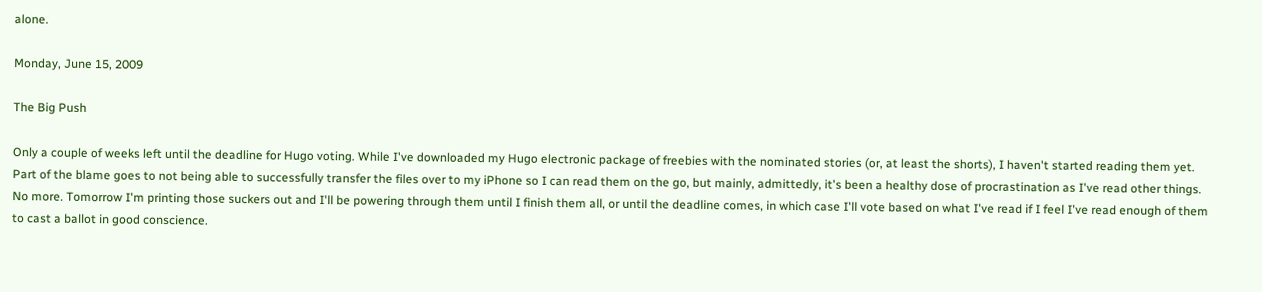alone.

Monday, June 15, 2009

The Big Push

Only a couple of weeks left until the deadline for Hugo voting. While I've downloaded my Hugo electronic package of freebies with the nominated stories (or, at least the shorts), I haven't started reading them yet. Part of the blame goes to not being able to successfully transfer the files over to my iPhone so I can read them on the go, but mainly, admittedly, it's been a healthy dose of procrastination as I've read other things. No more. Tomorrow I'm printing those suckers out and I'll be powering through them until I finish them all, or until the deadline comes, in which case I'll vote based on what I've read if I feel I've read enough of them to cast a ballot in good conscience.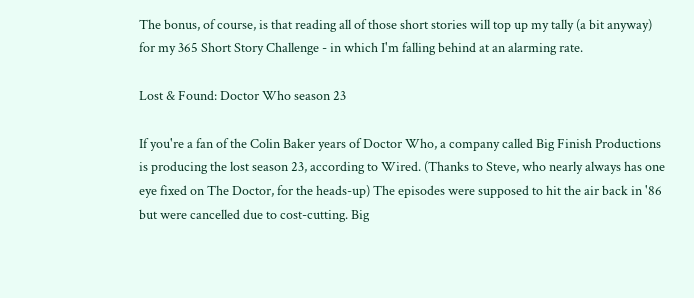The bonus, of course, is that reading all of those short stories will top up my tally (a bit anyway) for my 365 Short Story Challenge - in which I'm falling behind at an alarming rate.

Lost & Found: Doctor Who season 23

If you're a fan of the Colin Baker years of Doctor Who, a company called Big Finish Productions is producing the lost season 23, according to Wired. (Thanks to Steve, who nearly always has one eye fixed on The Doctor, for the heads-up) The episodes were supposed to hit the air back in '86 but were cancelled due to cost-cutting. Big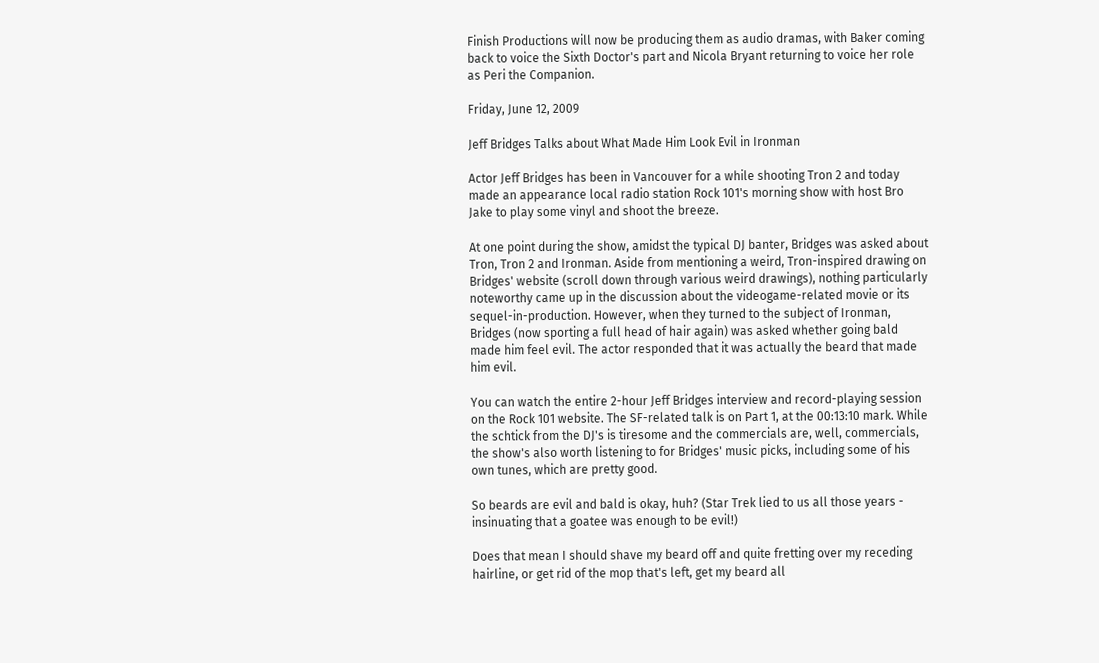Finish Productions will now be producing them as audio dramas, with Baker coming back to voice the Sixth Doctor's part and Nicola Bryant returning to voice her role as Peri the Companion.

Friday, June 12, 2009

Jeff Bridges Talks about What Made Him Look Evil in Ironman

Actor Jeff Bridges has been in Vancouver for a while shooting Tron 2 and today made an appearance local radio station Rock 101's morning show with host Bro Jake to play some vinyl and shoot the breeze.

At one point during the show, amidst the typical DJ banter, Bridges was asked about Tron, Tron 2 and Ironman. Aside from mentioning a weird, Tron-inspired drawing on Bridges' website (scroll down through various weird drawings), nothing particularly noteworthy came up in the discussion about the videogame-related movie or its sequel-in-production. However, when they turned to the subject of Ironman, Bridges (now sporting a full head of hair again) was asked whether going bald made him feel evil. The actor responded that it was actually the beard that made him evil.

You can watch the entire 2-hour Jeff Bridges interview and record-playing session on the Rock 101 website. The SF-related talk is on Part 1, at the 00:13:10 mark. While the schtick from the DJ's is tiresome and the commercials are, well, commercials, the show's also worth listening to for Bridges' music picks, including some of his own tunes, which are pretty good.

So beards are evil and bald is okay, huh? (Star Trek lied to us all those years - insinuating that a goatee was enough to be evil!)

Does that mean I should shave my beard off and quite fretting over my receding hairline, or get rid of the mop that's left, get my beard all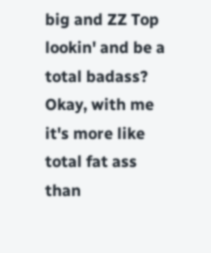big and ZZ Top lookin' and be a total badass? Okay, with me it's more like total fat ass than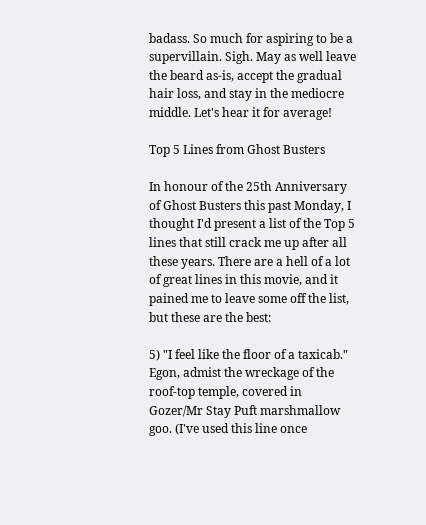badass. So much for aspiring to be a supervillain. Sigh. May as well leave the beard as-is, accept the gradual hair loss, and stay in the mediocre middle. Let's hear it for average!

Top 5 Lines from Ghost Busters

In honour of the 25th Anniversary of Ghost Busters this past Monday, I thought I'd present a list of the Top 5 lines that still crack me up after all these years. There are a hell of a lot of great lines in this movie, and it pained me to leave some off the list, but these are the best:

5) "I feel like the floor of a taxicab."
Egon, admist the wreckage of the roof-top temple, covered in Gozer/Mr Stay Puft marshmallow goo. (I've used this line once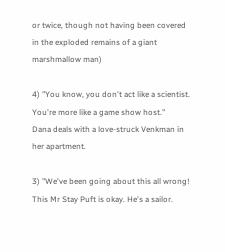or twice, though not having been covered in the exploded remains of a giant marshmallow man)

4) "You know, you don't act like a scientist. You're more like a game show host."
Dana deals with a love-struck Venkman in her apartment.

3) "We've been going about this all wrong! This Mr Stay Puft is okay. He's a sailor.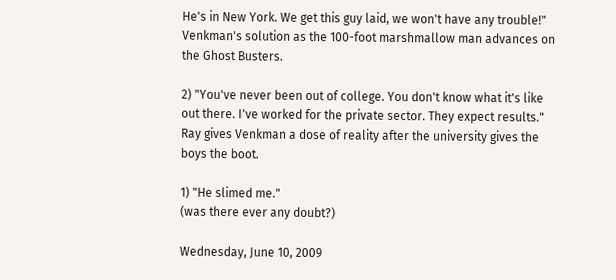He's in New York. We get this guy laid, we won't have any trouble!"
Venkman's solution as the 100-foot marshmallow man advances on the Ghost Busters.

2) "You've never been out of college. You don't know what it's like out there. I've worked for the private sector. They expect results."
Ray gives Venkman a dose of reality after the university gives the boys the boot.

1) "He slimed me."
(was there ever any doubt?)

Wednesday, June 10, 2009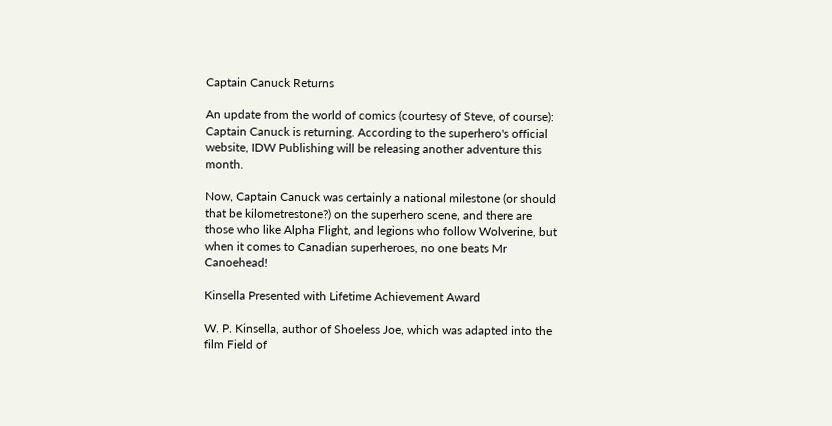Captain Canuck Returns

An update from the world of comics (courtesy of Steve, of course): Captain Canuck is returning. According to the superhero's official website, IDW Publishing will be releasing another adventure this month.

Now, Captain Canuck was certainly a national milestone (or should that be kilometrestone?) on the superhero scene, and there are those who like Alpha Flight, and legions who follow Wolverine, but when it comes to Canadian superheroes, no one beats Mr Canoehead!

Kinsella Presented with Lifetime Achievement Award

W. P. Kinsella, author of Shoeless Joe, which was adapted into the film Field of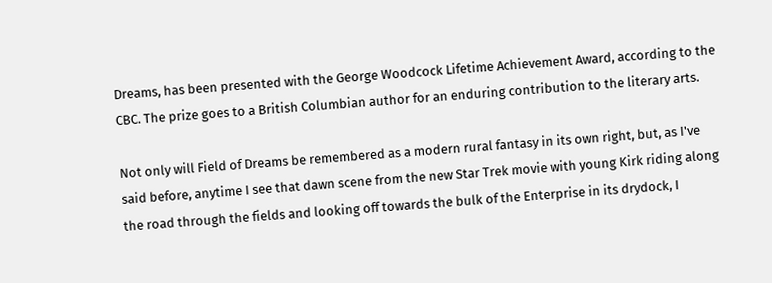Dreams, has been presented with the George Woodcock Lifetime Achievement Award, according to the CBC. The prize goes to a British Columbian author for an enduring contribution to the literary arts.

Not only will Field of Dreams be remembered as a modern rural fantasy in its own right, but, as I've said before, anytime I see that dawn scene from the new Star Trek movie with young Kirk riding along the road through the fields and looking off towards the bulk of the Enterprise in its drydock, I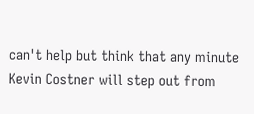can't help but think that any minute Kevin Costner will step out from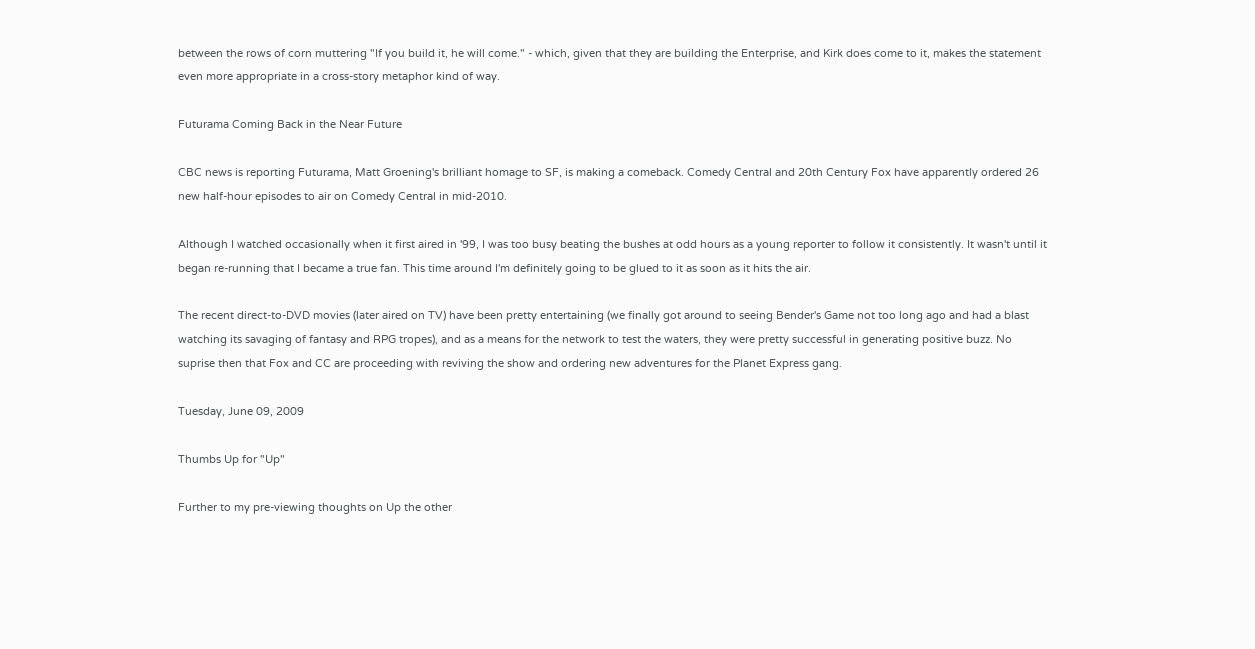between the rows of corn muttering "If you build it, he will come." - which, given that they are building the Enterprise, and Kirk does come to it, makes the statement even more appropriate in a cross-story metaphor kind of way.

Futurama Coming Back in the Near Future

CBC news is reporting Futurama, Matt Groening's brilliant homage to SF, is making a comeback. Comedy Central and 20th Century Fox have apparently ordered 26 new half-hour episodes to air on Comedy Central in mid-2010.

Although I watched occasionally when it first aired in '99, I was too busy beating the bushes at odd hours as a young reporter to follow it consistently. It wasn't until it began re-running that I became a true fan. This time around I'm definitely going to be glued to it as soon as it hits the air.

The recent direct-to-DVD movies (later aired on TV) have been pretty entertaining (we finally got around to seeing Bender's Game not too long ago and had a blast watching its savaging of fantasy and RPG tropes), and as a means for the network to test the waters, they were pretty successful in generating positive buzz. No suprise then that Fox and CC are proceeding with reviving the show and ordering new adventures for the Planet Express gang.

Tuesday, June 09, 2009

Thumbs Up for "Up"

Further to my pre-viewing thoughts on Up the other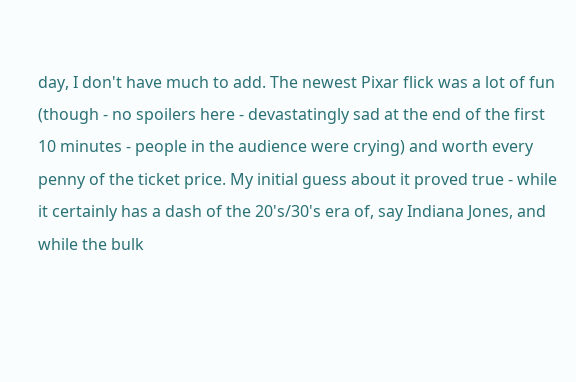day, I don't have much to add. The newest Pixar flick was a lot of fun (though - no spoilers here - devastatingly sad at the end of the first 10 minutes - people in the audience were crying) and worth every penny of the ticket price. My initial guess about it proved true - while it certainly has a dash of the 20's/30's era of, say Indiana Jones, and while the bulk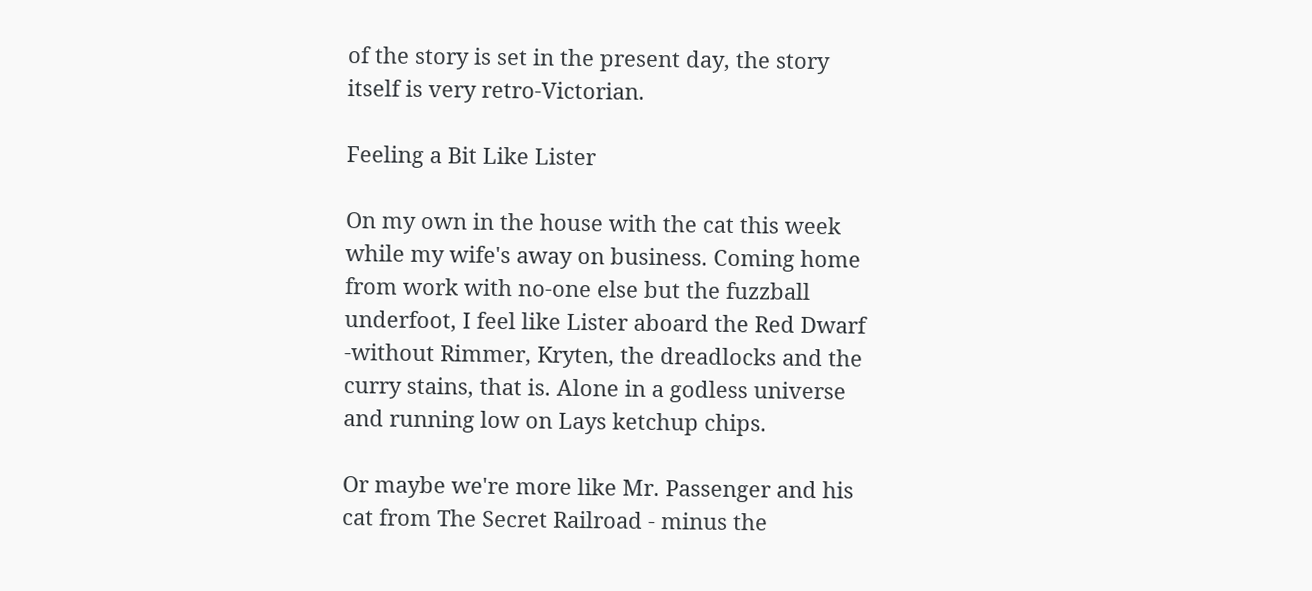of the story is set in the present day, the story itself is very retro-Victorian.

Feeling a Bit Like Lister

On my own in the house with the cat this week while my wife's away on business. Coming home from work with no-one else but the fuzzball underfoot, I feel like Lister aboard the Red Dwarf -without Rimmer, Kryten, the dreadlocks and the curry stains, that is. Alone in a godless universe and running low on Lays ketchup chips.

Or maybe we're more like Mr. Passenger and his cat from The Secret Railroad - minus the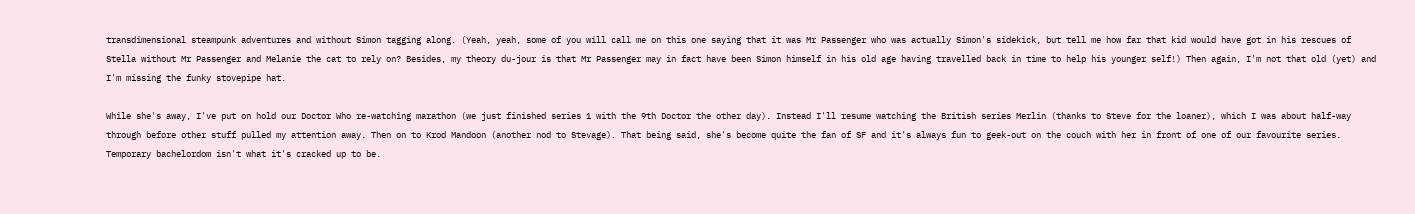transdimensional steampunk adventures and without Simon tagging along. (Yeah, yeah, some of you will call me on this one saying that it was Mr Passenger who was actually Simon's sidekick, but tell me how far that kid would have got in his rescues of Stella without Mr Passenger and Melanie the cat to rely on? Besides, my theory du-jour is that Mr Passenger may in fact have been Simon himself in his old age having travelled back in time to help his younger self!) Then again, I'm not that old (yet) and I'm missing the funky stovepipe hat.

While she's away, I've put on hold our Doctor Who re-watching marathon (we just finished series 1 with the 9th Doctor the other day). Instead I'll resume watching the British series Merlin (thanks to Steve for the loaner), which I was about half-way through before other stuff pulled my attention away. Then on to Krod Mandoon (another nod to Stevage). That being said, she's become quite the fan of SF and it's always fun to geek-out on the couch with her in front of one of our favourite series. Temporary bachelordom isn't what it's cracked up to be.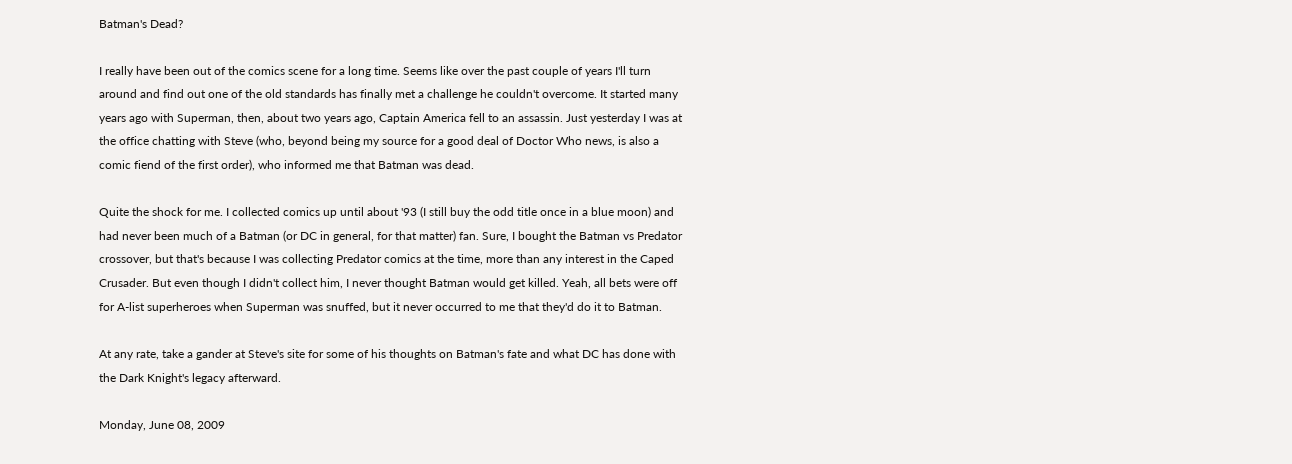Batman's Dead?

I really have been out of the comics scene for a long time. Seems like over the past couple of years I'll turn around and find out one of the old standards has finally met a challenge he couldn't overcome. It started many years ago with Superman, then, about two years ago, Captain America fell to an assassin. Just yesterday I was at the office chatting with Steve (who, beyond being my source for a good deal of Doctor Who news, is also a comic fiend of the first order), who informed me that Batman was dead.

Quite the shock for me. I collected comics up until about '93 (I still buy the odd title once in a blue moon) and had never been much of a Batman (or DC in general, for that matter) fan. Sure, I bought the Batman vs Predator crossover, but that's because I was collecting Predator comics at the time, more than any interest in the Caped Crusader. But even though I didn't collect him, I never thought Batman would get killed. Yeah, all bets were off for A-list superheroes when Superman was snuffed, but it never occurred to me that they'd do it to Batman.

At any rate, take a gander at Steve's site for some of his thoughts on Batman's fate and what DC has done with the Dark Knight's legacy afterward.

Monday, June 08, 2009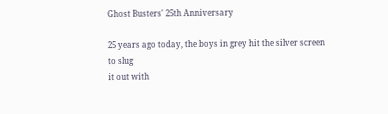Ghost Busters' 25th Anniversary

25 years ago today, the boys in grey hit the silver screen to slug
it out with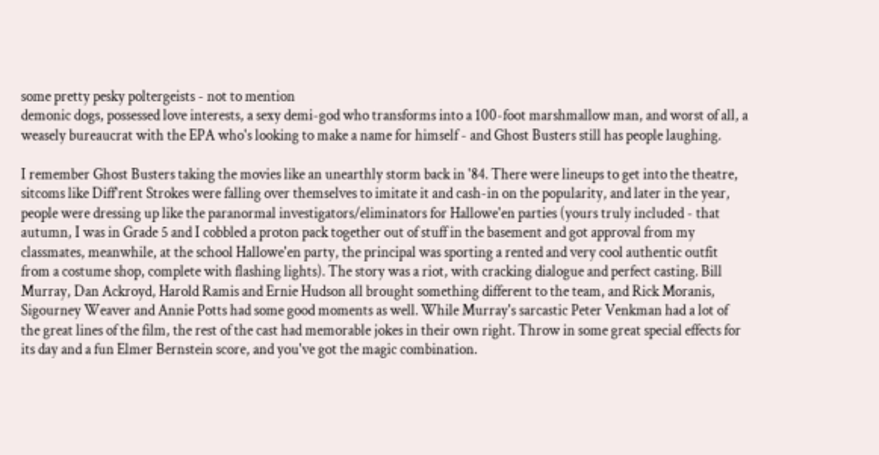some pretty pesky poltergeists - not to mention
demonic dogs, possessed love interests, a sexy demi-god who transforms into a 100-foot marshmallow man, and worst of all, a weasely bureaucrat with the EPA who's looking to make a name for himself - and Ghost Busters still has people laughing.

I remember Ghost Busters taking the movies like an unearthly storm back in '84. There were lineups to get into the theatre, sitcoms like Diff'rent Strokes were falling over themselves to imitate it and cash-in on the popularity, and later in the year, people were dressing up like the paranormal investigators/eliminators for Hallowe'en parties (yours truly included - that autumn, I was in Grade 5 and I cobbled a proton pack together out of stuff in the basement and got approval from my classmates, meanwhile, at the school Hallowe'en party, the principal was sporting a rented and very cool authentic outfit from a costume shop, complete with flashing lights). The story was a riot, with cracking dialogue and perfect casting. Bill Murray, Dan Ackroyd, Harold Ramis and Ernie Hudson all brought something different to the team, and Rick Moranis, Sigourney Weaver and Annie Potts had some good moments as well. While Murray's sarcastic Peter Venkman had a lot of the great lines of the film, the rest of the cast had memorable jokes in their own right. Throw in some great special effects for its day and a fun Elmer Bernstein score, and you've got the magic combination.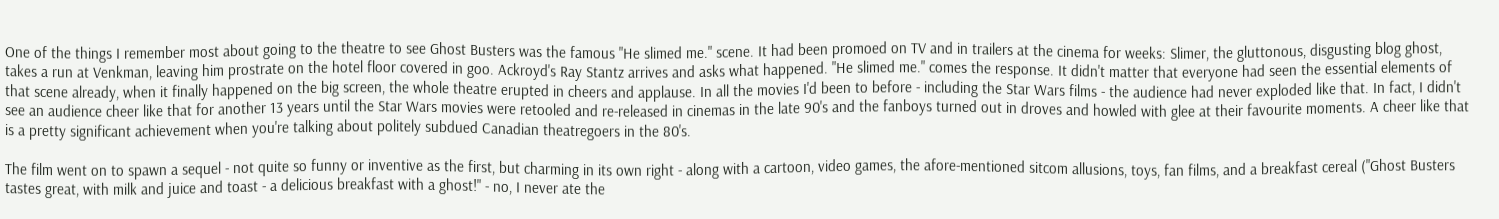One of the things I remember most about going to the theatre to see Ghost Busters was the famous "He slimed me." scene. It had been promoed on TV and in trailers at the cinema for weeks: Slimer, the gluttonous, disgusting blog ghost, takes a run at Venkman, leaving him prostrate on the hotel floor covered in goo. Ackroyd's Ray Stantz arrives and asks what happened. "He slimed me." comes the response. It didn't matter that everyone had seen the essential elements of that scene already, when it finally happened on the big screen, the whole theatre erupted in cheers and applause. In all the movies I'd been to before - including the Star Wars films - the audience had never exploded like that. In fact, I didn't see an audience cheer like that for another 13 years until the Star Wars movies were retooled and re-released in cinemas in the late 90's and the fanboys turned out in droves and howled with glee at their favourite moments. A cheer like that is a pretty significant achievement when you're talking about politely subdued Canadian theatregoers in the 80's.

The film went on to spawn a sequel - not quite so funny or inventive as the first, but charming in its own right - along with a cartoon, video games, the afore-mentioned sitcom allusions, toys, fan films, and a breakfast cereal ("Ghost Busters tastes great, with milk and juice and toast - a delicious breakfast with a ghost!" - no, I never ate the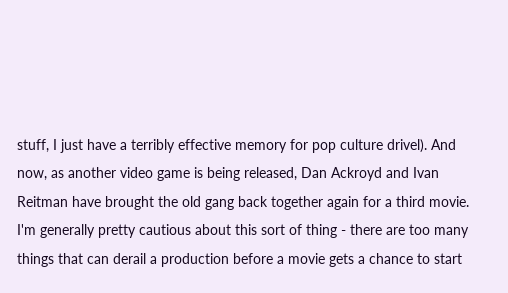stuff, I just have a terribly effective memory for pop culture drivel). And now, as another video game is being released, Dan Ackroyd and Ivan Reitman have brought the old gang back together again for a third movie. I'm generally pretty cautious about this sort of thing - there are too many things that can derail a production before a movie gets a chance to start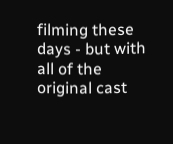filming these days - but with all of the original cast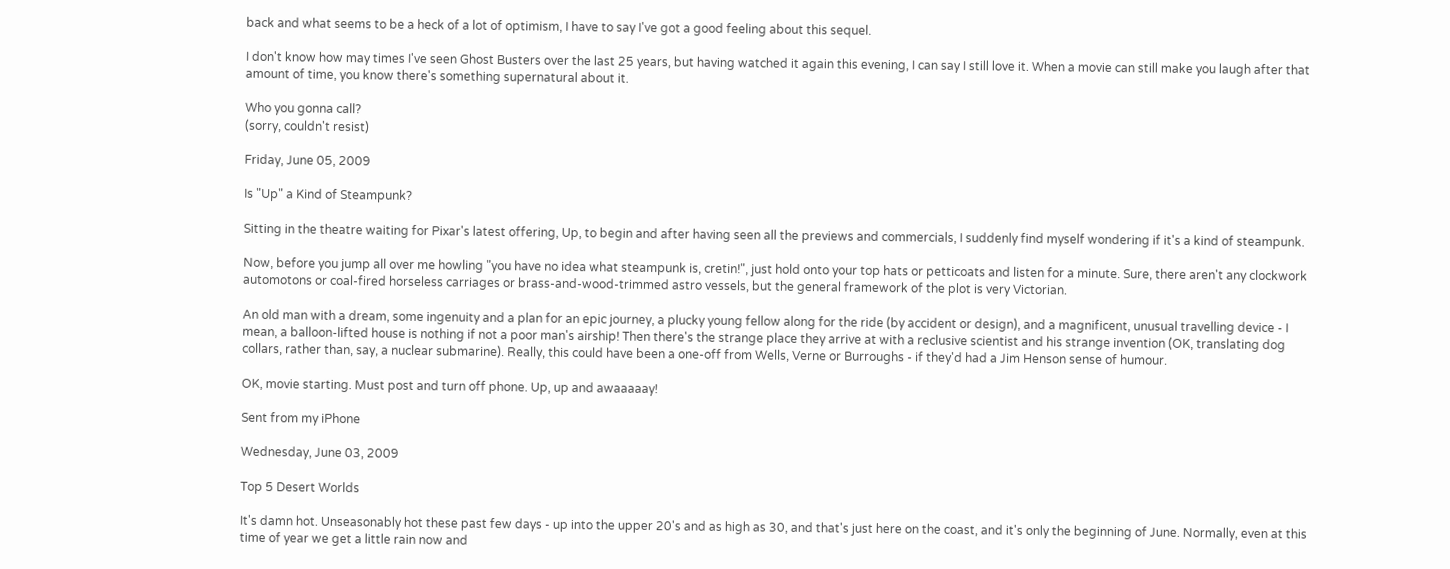back and what seems to be a heck of a lot of optimism, I have to say I've got a good feeling about this sequel.

I don't know how may times I've seen Ghost Busters over the last 25 years, but having watched it again this evening, I can say I still love it. When a movie can still make you laugh after that amount of time, you know there's something supernatural about it.

Who you gonna call?
(sorry, couldn't resist)

Friday, June 05, 2009

Is "Up" a Kind of Steampunk?

Sitting in the theatre waiting for Pixar's latest offering, Up, to begin and after having seen all the previews and commercials, I suddenly find myself wondering if it's a kind of steampunk.

Now, before you jump all over me howling "you have no idea what steampunk is, cretin!", just hold onto your top hats or petticoats and listen for a minute. Sure, there aren't any clockwork automotons or coal-fired horseless carriages or brass-and-wood-trimmed astro vessels, but the general framework of the plot is very Victorian.

An old man with a dream, some ingenuity and a plan for an epic journey, a plucky young fellow along for the ride (by accident or design), and a magnificent, unusual travelling device - I mean, a balloon-lifted house is nothing if not a poor man's airship! Then there's the strange place they arrive at with a reclusive scientist and his strange invention (OK, translating dog collars, rather than, say, a nuclear submarine). Really, this could have been a one-off from Wells, Verne or Burroughs - if they'd had a Jim Henson sense of humour.

OK, movie starting. Must post and turn off phone. Up, up and awaaaaay!

Sent from my iPhone

Wednesday, June 03, 2009

Top 5 Desert Worlds

It's damn hot. Unseasonably hot these past few days - up into the upper 20's and as high as 30, and that's just here on the coast, and it's only the beginning of June. Normally, even at this time of year we get a little rain now and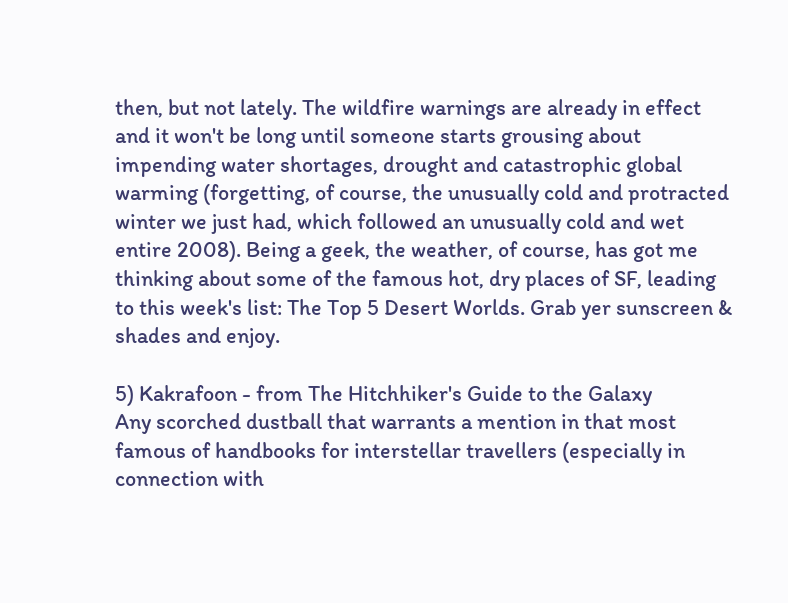then, but not lately. The wildfire warnings are already in effect and it won't be long until someone starts grousing about impending water shortages, drought and catastrophic global warming (forgetting, of course, the unusually cold and protracted winter we just had, which followed an unusually cold and wet entire 2008). Being a geek, the weather, of course, has got me thinking about some of the famous hot, dry places of SF, leading to this week's list: The Top 5 Desert Worlds. Grab yer sunscreen & shades and enjoy.

5) Kakrafoon - from The Hitchhiker's Guide to the Galaxy
Any scorched dustball that warrants a mention in that most famous of handbooks for interstellar travellers (especially in connection with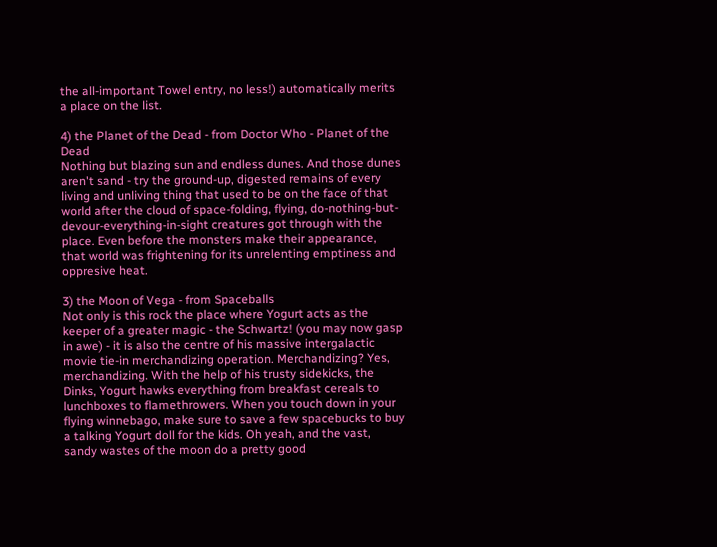the all-important Towel entry, no less!) automatically merits a place on the list.

4) the Planet of the Dead - from Doctor Who - Planet of the Dead
Nothing but blazing sun and endless dunes. And those dunes aren't sand - try the ground-up, digested remains of every living and unliving thing that used to be on the face of that world after the cloud of space-folding, flying, do-nothing-but-devour-everything-in-sight creatures got through with the place. Even before the monsters make their appearance, that world was frightening for its unrelenting emptiness and oppresive heat.

3) the Moon of Vega - from Spaceballs
Not only is this rock the place where Yogurt acts as the keeper of a greater magic - the Schwartz! (you may now gasp in awe) - it is also the centre of his massive intergalactic movie tie-in merchandizing operation. Merchandizing? Yes, merchandizing. With the help of his trusty sidekicks, the Dinks, Yogurt hawks everything from breakfast cereals to lunchboxes to flamethrowers. When you touch down in your flying winnebago, make sure to save a few spacebucks to buy a talking Yogurt doll for the kids. Oh yeah, and the vast, sandy wastes of the moon do a pretty good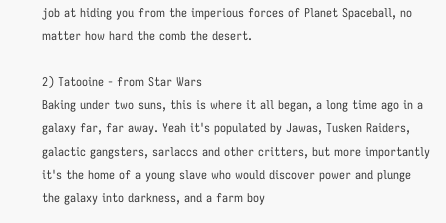job at hiding you from the imperious forces of Planet Spaceball, no matter how hard the comb the desert.

2) Tatooine - from Star Wars
Baking under two suns, this is where it all began, a long time ago in a galaxy far, far away. Yeah it's populated by Jawas, Tusken Raiders, galactic gangsters, sarlaccs and other critters, but more importantly it's the home of a young slave who would discover power and plunge the galaxy into darkness, and a farm boy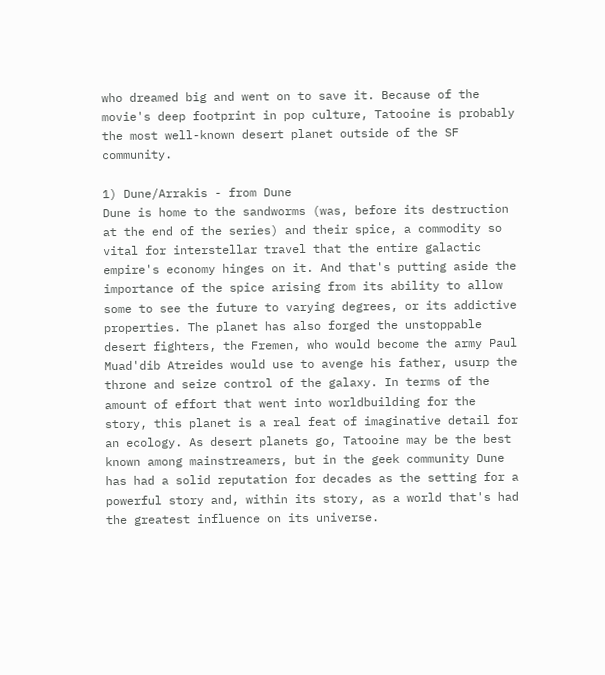who dreamed big and went on to save it. Because of the movie's deep footprint in pop culture, Tatooine is probably the most well-known desert planet outside of the SF community.

1) Dune/Arrakis - from Dune
Dune is home to the sandworms (was, before its destruction at the end of the series) and their spice, a commodity so vital for interstellar travel that the entire galactic empire's economy hinges on it. And that's putting aside the importance of the spice arising from its ability to allow some to see the future to varying degrees, or its addictive properties. The planet has also forged the unstoppable desert fighters, the Fremen, who would become the army Paul Muad'dib Atreides would use to avenge his father, usurp the throne and seize control of the galaxy. In terms of the amount of effort that went into worldbuilding for the story, this planet is a real feat of imaginative detail for an ecology. As desert planets go, Tatooine may be the best known among mainstreamers, but in the geek community Dune has had a solid reputation for decades as the setting for a powerful story and, within its story, as a world that's had the greatest influence on its universe.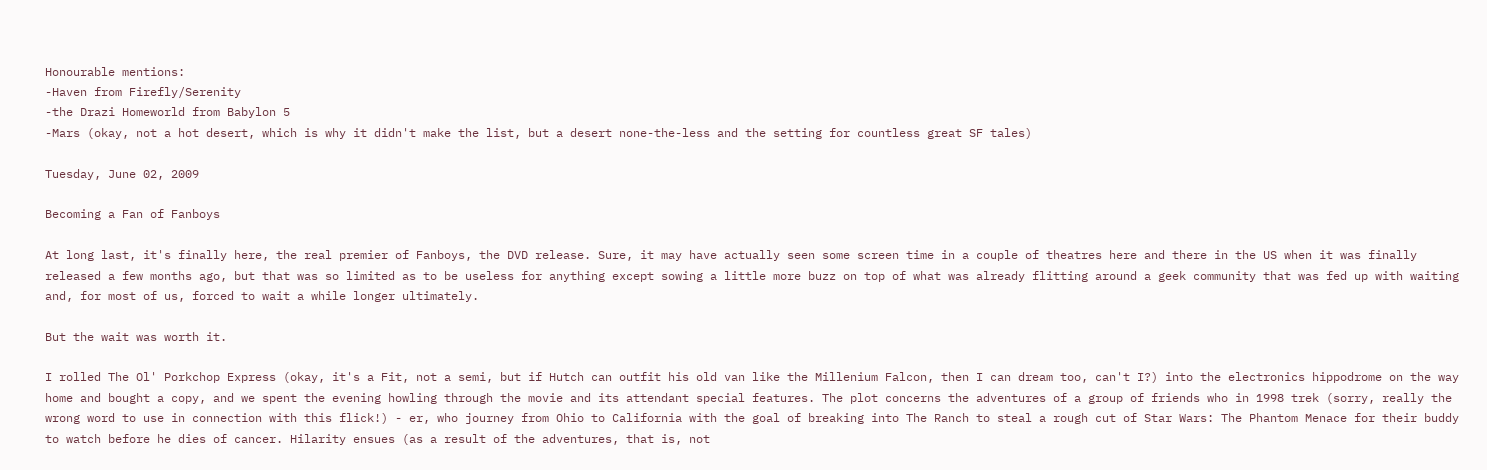Honourable mentions:
-Haven from Firefly/Serenity
-the Drazi Homeworld from Babylon 5
-Mars (okay, not a hot desert, which is why it didn't make the list, but a desert none-the-less and the setting for countless great SF tales)

Tuesday, June 02, 2009

Becoming a Fan of Fanboys

At long last, it's finally here, the real premier of Fanboys, the DVD release. Sure, it may have actually seen some screen time in a couple of theatres here and there in the US when it was finally released a few months ago, but that was so limited as to be useless for anything except sowing a little more buzz on top of what was already flitting around a geek community that was fed up with waiting and, for most of us, forced to wait a while longer ultimately.

But the wait was worth it.

I rolled The Ol' Porkchop Express (okay, it's a Fit, not a semi, but if Hutch can outfit his old van like the Millenium Falcon, then I can dream too, can't I?) into the electronics hippodrome on the way home and bought a copy, and we spent the evening howling through the movie and its attendant special features. The plot concerns the adventures of a group of friends who in 1998 trek (sorry, really the wrong word to use in connection with this flick!) - er, who journey from Ohio to California with the goal of breaking into The Ranch to steal a rough cut of Star Wars: The Phantom Menace for their buddy to watch before he dies of cancer. Hilarity ensues (as a result of the adventures, that is, not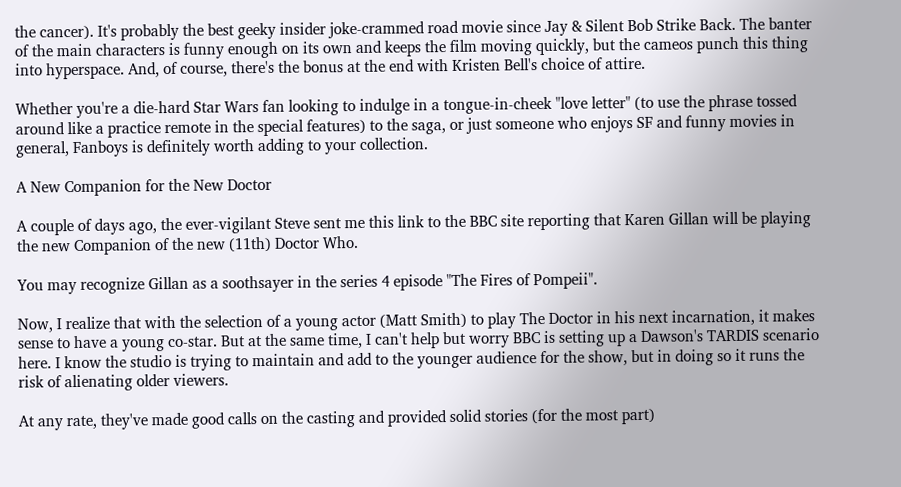the cancer). It's probably the best geeky insider joke-crammed road movie since Jay & Silent Bob Strike Back. The banter of the main characters is funny enough on its own and keeps the film moving quickly, but the cameos punch this thing into hyperspace. And, of course, there's the bonus at the end with Kristen Bell's choice of attire.

Whether you're a die-hard Star Wars fan looking to indulge in a tongue-in-cheek "love letter" (to use the phrase tossed around like a practice remote in the special features) to the saga, or just someone who enjoys SF and funny movies in general, Fanboys is definitely worth adding to your collection.

A New Companion for the New Doctor

A couple of days ago, the ever-vigilant Steve sent me this link to the BBC site reporting that Karen Gillan will be playing the new Companion of the new (11th) Doctor Who.

You may recognize Gillan as a soothsayer in the series 4 episode "The Fires of Pompeii".

Now, I realize that with the selection of a young actor (Matt Smith) to play The Doctor in his next incarnation, it makes sense to have a young co-star. But at the same time, I can't help but worry BBC is setting up a Dawson's TARDIS scenario here. I know the studio is trying to maintain and add to the younger audience for the show, but in doing so it runs the risk of alienating older viewers.

At any rate, they've made good calls on the casting and provided solid stories (for the most part)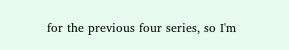for the previous four series, so I'm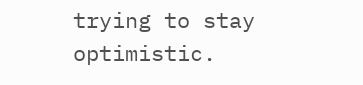trying to stay optimistic.